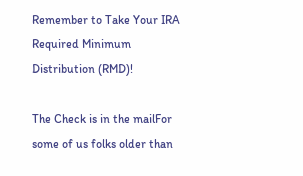Remember to Take Your IRA Required Minimum Distribution (RMD)!

The Check is in the mailFor some of us folks older than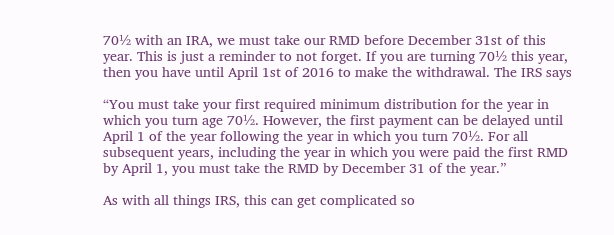70½ with an IRA, we must take our RMD before December 31st of this year. This is just a reminder to not forget. If you are turning 70½ this year, then you have until April 1st of 2016 to make the withdrawal. The IRS says

“You must take your first required minimum distribution for the year in which you turn age 70½. However, the first payment can be delayed until April 1 of the year following the year in which you turn 70½. For all subsequent years, including the year in which you were paid the first RMD by April 1, you must take the RMD by December 31 of the year.”

As with all things IRS, this can get complicated so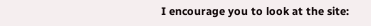I encourage you to look at the site: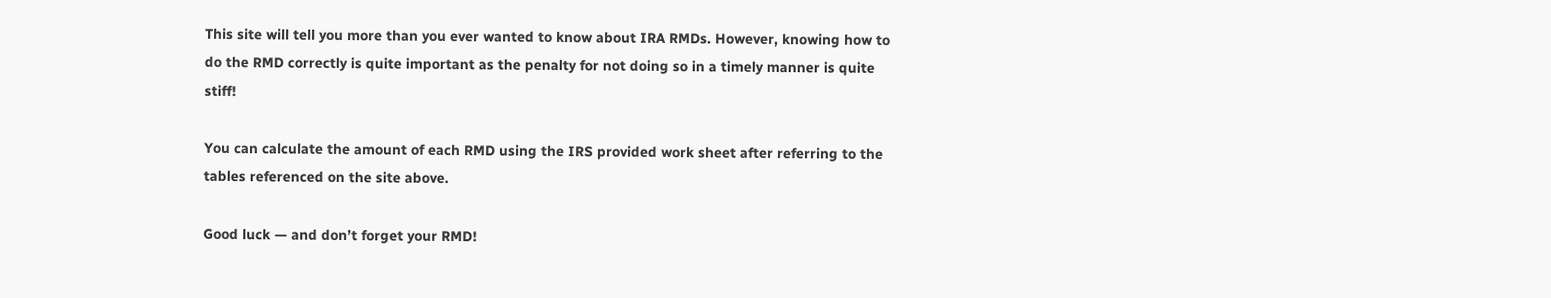This site will tell you more than you ever wanted to know about IRA RMDs. However, knowing how to do the RMD correctly is quite important as the penalty for not doing so in a timely manner is quite stiff!

You can calculate the amount of each RMD using the IRS provided work sheet after referring to the tables referenced on the site above.

Good luck — and don’t forget your RMD!